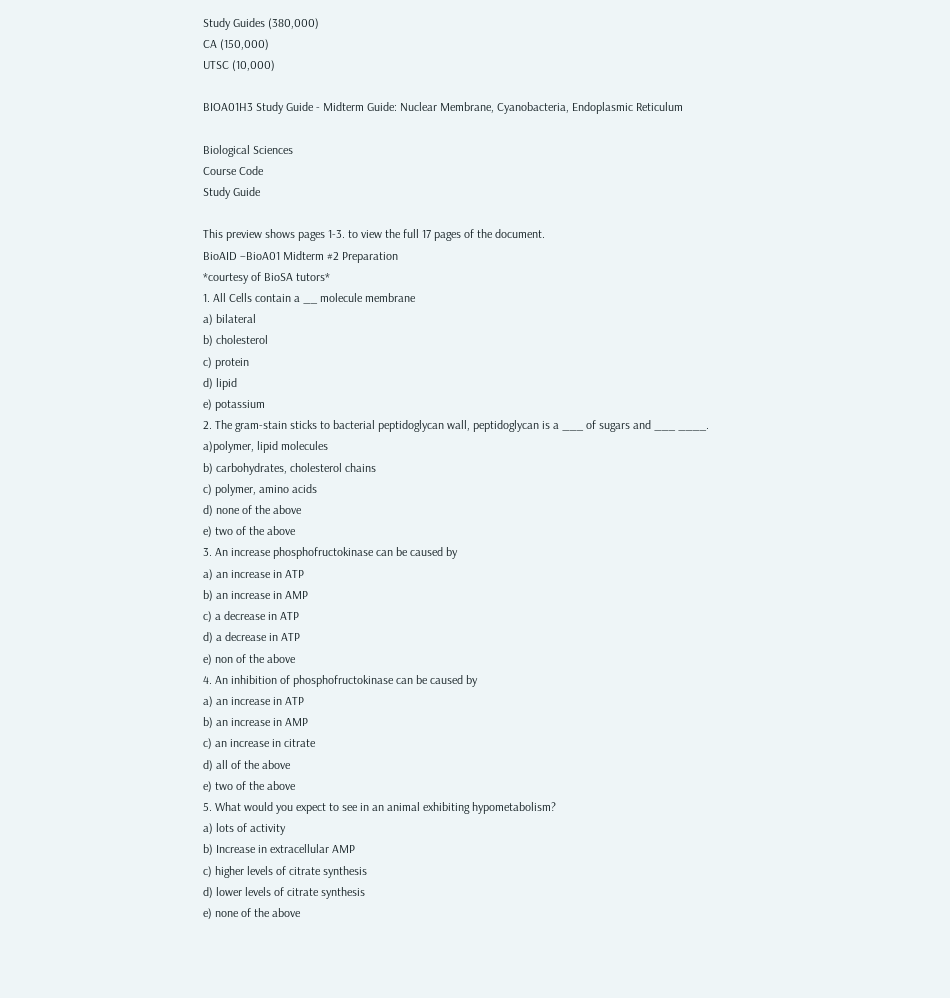Study Guides (380,000)
CA (150,000)
UTSC (10,000)

BIOA01H3 Study Guide - Midterm Guide: Nuclear Membrane, Cyanobacteria, Endoplasmic Reticulum

Biological Sciences
Course Code
Study Guide

This preview shows pages 1-3. to view the full 17 pages of the document.
BioAID –BioA01 Midterm #2 Preparation
*courtesy of BioSA tutors*
1. All Cells contain a __ molecule membrane
a) bilateral
b) cholesterol
c) protein
d) lipid
e) potassium
2. The gram-stain sticks to bacterial peptidoglycan wall, peptidoglycan is a ___ of sugars and ___ ____.
a)polymer, lipid molecules
b) carbohydrates, cholesterol chains
c) polymer, amino acids
d) none of the above
e) two of the above
3. An increase phosphofructokinase can be caused by
a) an increase in ATP
b) an increase in AMP
c) a decrease in ATP
d) a decrease in ATP
e) non of the above
4. An inhibition of phosphofructokinase can be caused by
a) an increase in ATP
b) an increase in AMP
c) an increase in citrate
d) all of the above
e) two of the above
5. What would you expect to see in an animal exhibiting hypometabolism?
a) lots of activity
b) Increase in extracellular AMP
c) higher levels of citrate synthesis
d) lower levels of citrate synthesis
e) none of the above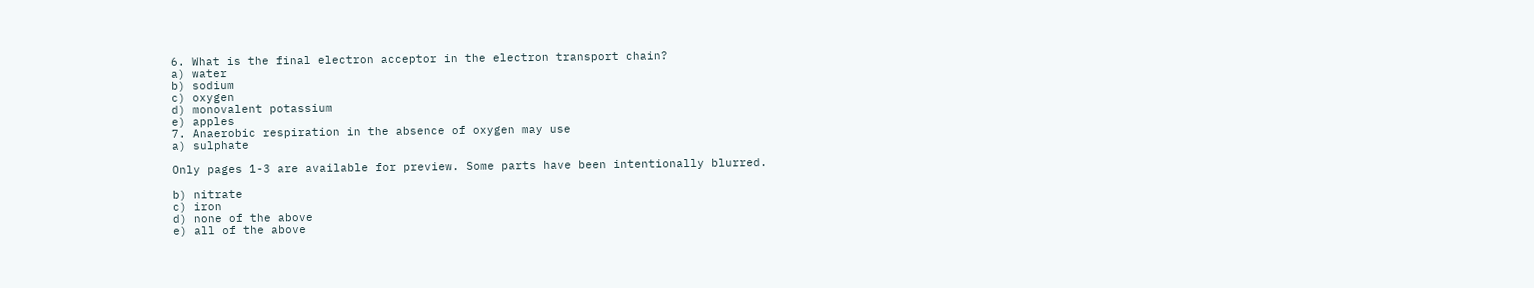6. What is the final electron acceptor in the electron transport chain?
a) water
b) sodium
c) oxygen
d) monovalent potassium
e) apples
7. Anaerobic respiration in the absence of oxygen may use
a) sulphate

Only pages 1-3 are available for preview. Some parts have been intentionally blurred.

b) nitrate
c) iron
d) none of the above
e) all of the above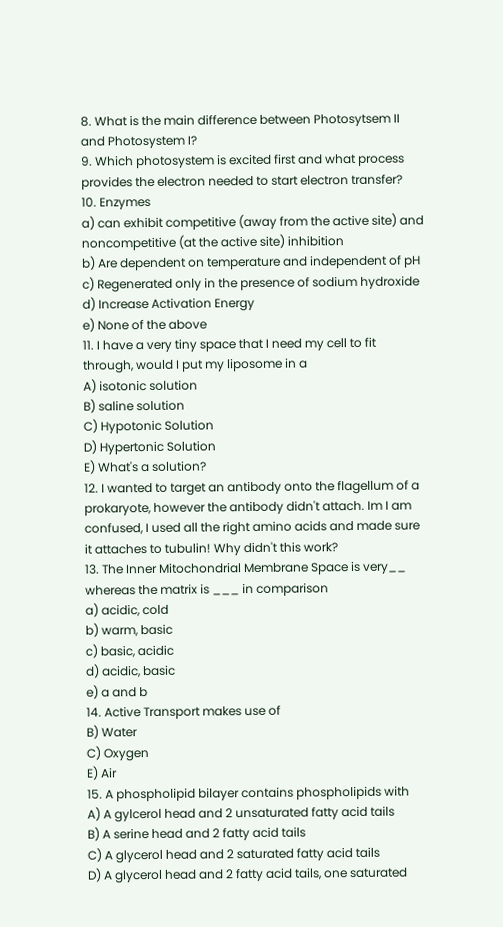8. What is the main difference between Photosytsem II and Photosystem I?
9. Which photosystem is excited first and what process provides the electron needed to start electron transfer?
10. Enzymes
a) can exhibit competitive (away from the active site) and noncompetitive (at the active site) inhibition
b) Are dependent on temperature and independent of pH
c) Regenerated only in the presence of sodium hydroxide
d) Increase Activation Energy
e) None of the above
11. I have a very tiny space that I need my cell to fit through, would I put my liposome in a
A) isotonic solution
B) saline solution
C) Hypotonic Solution
D) Hypertonic Solution
E) What's a solution?
12. I wanted to target an antibody onto the flagellum of a prokaryote, however the antibody didn't attach. Im I am
confused, I used all the right amino acids and made sure it attaches to tubulin! Why didn't this work?
13. The Inner Mitochondrial Membrane Space is very__ whereas the matrix is ___ in comparison
a) acidic, cold
b) warm, basic
c) basic, acidic
d) acidic, basic
e) a and b
14. Active Transport makes use of
B) Water
C) Oxygen
E) Air
15. A phospholipid bilayer contains phospholipids with
A) A gylcerol head and 2 unsaturated fatty acid tails
B) A serine head and 2 fatty acid tails
C) A glycerol head and 2 saturated fatty acid tails
D) A glycerol head and 2 fatty acid tails, one saturated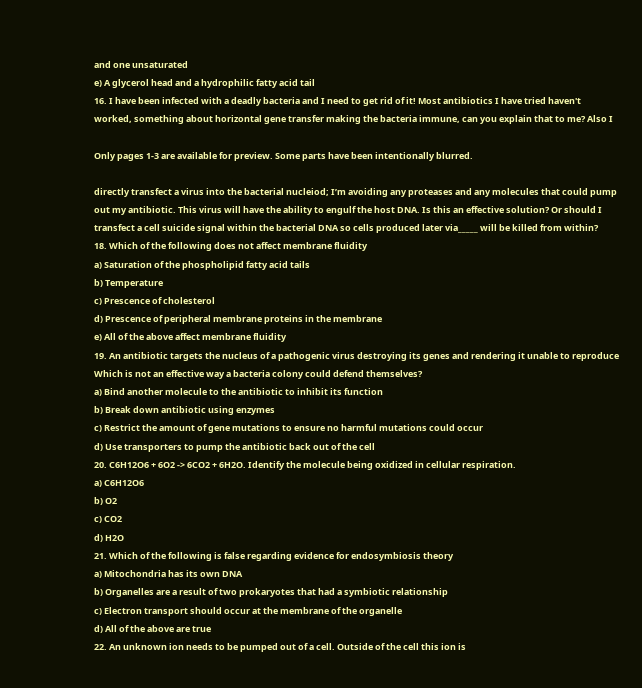and one unsaturated
e) A glycerol head and a hydrophilic fatty acid tail
16. I have been infected with a deadly bacteria and I need to get rid of it! Most antibiotics I have tried haven't
worked, something about horizontal gene transfer making the bacteria immune, can you explain that to me? Also I

Only pages 1-3 are available for preview. Some parts have been intentionally blurred.

directly transfect a virus into the bacterial nucleiod; I’m avoiding any proteases and any molecules that could pump
out my antibiotic. This virus will have the ability to engulf the host DNA. Is this an effective solution? Or should I
transfect a cell suicide signal within the bacterial DNA so cells produced later via_____ will be killed from within?
18. Which of the following does not affect membrane fluidity
a) Saturation of the phospholipid fatty acid tails
b) Temperature
c) Prescence of cholesterol
d) Prescence of peripheral membrane proteins in the membrane
e) All of the above affect membrane fluidity
19. An antibiotic targets the nucleus of a pathogenic virus destroying its genes and rendering it unable to reproduce
Which is not an effective way a bacteria colony could defend themselves?
a) Bind another molecule to the antibiotic to inhibit its function
b) Break down antibiotic using enzymes
c) Restrict the amount of gene mutations to ensure no harmful mutations could occur
d) Use transporters to pump the antibiotic back out of the cell
20. C6H12O6 + 6O2 -> 6CO2 + 6H2O. Identify the molecule being oxidized in cellular respiration.
a) C6H12O6
b) O2
c) CO2
d) H2O
21. Which of the following is false regarding evidence for endosymbiosis theory
a) Mitochondria has its own DNA
b) Organelles are a result of two prokaryotes that had a symbiotic relationship
c) Electron transport should occur at the membrane of the organelle
d) All of the above are true
22. An unknown ion needs to be pumped out of a cell. Outside of the cell this ion is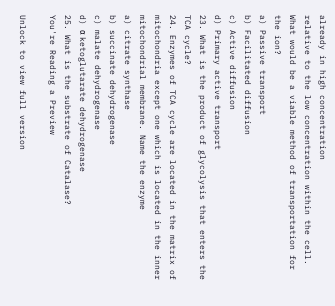already in high concentration
relative to the low concentration within the cell. What would be a viable method of transportation for the ion?
a) Passive transport
b) Facilitated diffusion
c) Active diffusion
d) Primary active transport
23. What is the product of glycolysis that enters the TCA cycle?
24. Enzymes of TCA cycle are located in the matrix of mitochondria except one which is located in the inner
mitochondrial membrane. Name the enzyme
a) citrate synthase
b) succinate dehydrogenase
c) malate dehydrogenase
d) α ketoglutarate dehydrogenase
25. What is the substrate of Catalase?
You're Reading a Preview

Unlock to view full version